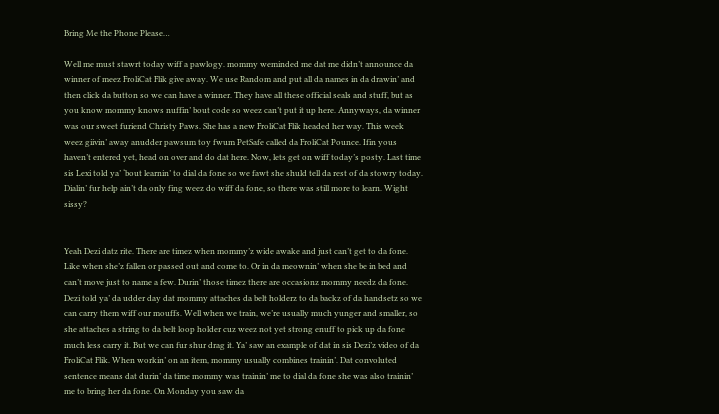Bring Me the Phone Please…

Well me must stawrt today wiff a pawlogy. mommy weminded me dat me didn’t announce da winner of meez FroliCat Flik give away. We use Random and put all da names in da drawin’ and then click da button so we can have a winner. They have all these official seals and stuff, but as you know mommy knows nuffin’ bout code so weez can’t put it up here. Annyways, da winner was our sweet furiend Christy Paws. She has a new FroliCat Flik headed her way. This week weez giivin’ away anudder pawsum toy fwum PetSafe called da FroliCat Pounce. Ifin yous haven’t entered yet, head on over and do dat here. Now, lets get on wiff today’s posty. Last time sis Lexi told ya’ ‘bout learnin’ to dial da fone so we fawt she shuld tell da rest of da stowry today. Dialin’ fur help ain’t da only fing weez do wiff da fone, so there was still more to learn. Wight sissy?


Yeah Dezi datz rite. There are timez when mommy’z wide awake and just can’t get to da fone. Like when she’z fallen or passed out and come to. Or in da meownin’ when she be in bed and can’t move just to name a few. Durin’ those timez there are occasionz mommy needz da fone. Dezi told ya’ da udder day dat mommy attaches da belt holderz to da backz of da handsetz so we can carry them wiff our mouffs. Well when we train, we’re usually much yunger and smaller, so she attaches a string to da belt loop holder cuz weez not yet strong enuff to pick up da fone much less carry it. But we can fur shur drag it. Ya’ saw an example of dat in sis Dezi’z video of da FroliCat Flik. When workin’ on an item, mommy usually combines trainin’. Dat convoluted sentence means dat durin’ da time mommy was trainin’ me to dial da fone she was also trainin’ me to bring her da fone. On Monday you saw da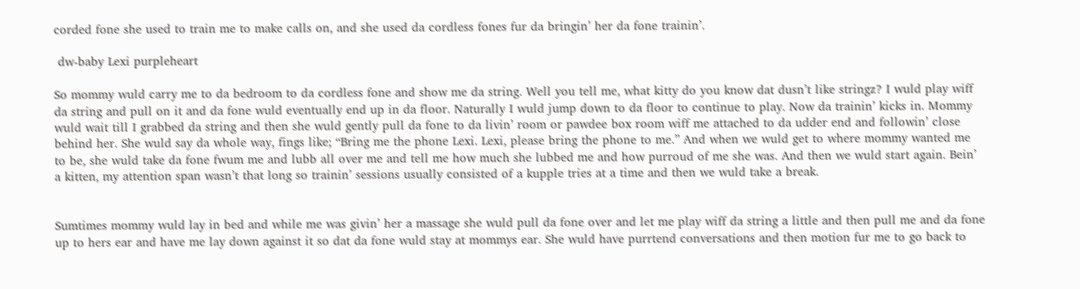corded fone she used to train me to make calls on, and she used da cordless fones fur da bringin’ her da fone trainin’.

 dw-baby Lexi purpleheart

So mommy wuld carry me to da bedroom to da cordless fone and show me da string. Well you tell me, what kitty do you know dat dusn’t like stringz? I wuld play wiff da string and pull on it and da fone wuld eventually end up in da floor. Naturally I wuld jump down to da floor to continue to play. Now da trainin’ kicks in. Mommy wuld wait till I grabbed da string and then she wuld gently pull da fone to da livin’ room or pawdee box room wiff me attached to da udder end and followin’ close behind her. She wuld say da whole way, fings like; “Bring me the phone Lexi. Lexi, please bring the phone to me.” And when we wuld get to where mommy wanted me to be, she wuld take da fone fwum me and lubb all over me and tell me how much she lubbed me and how purroud of me she was. And then we wuld start again. Bein’ a kitten, my attention span wasn’t that long so trainin’ sessions usually consisted of a kupple tries at a time and then we wuld take a break.


Sumtimes mommy wuld lay in bed and while me was givin’ her a massage she wuld pull da fone over and let me play wiff da string a little and then pull me and da fone up to hers ear and have me lay down against it so dat da fone wuld stay at mommys ear. She wuld have purrtend conversations and then motion fur me to go back to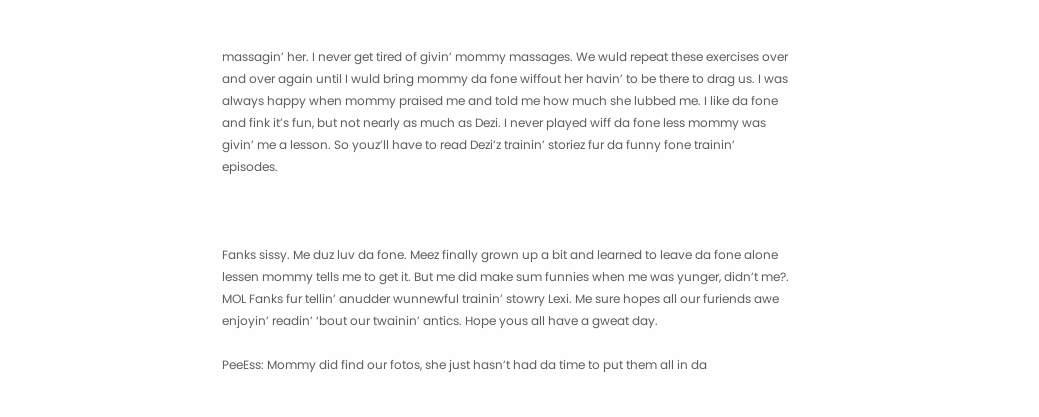massagin’ her. I never get tired of givin’ mommy massages. We wuld repeat these exercises over and over again until I wuld bring mommy da fone wiffout her havin’ to be there to drag us. I was always happy when mommy praised me and told me how much she lubbed me. I like da fone and fink it’s fun, but not nearly as much as Dezi. I never played wiff da fone less mommy was givin’ me a lesson. So youz’ll have to read Dezi’z trainin’ storiez fur da funny fone trainin’ episodes.



Fanks sissy. Me duz luv da fone. Meez finally grown up a bit and learned to leave da fone alone lessen mommy tells me to get it. But me did make sum funnies when me was yunger, didn’t me?. MOL Fanks fur tellin’ anudder wunnewful trainin’ stowry Lexi. Me sure hopes all our furiends awe enjoyin’ readin’ ‘bout our twainin’ antics. Hope yous all have a gweat day.

PeeEss: Mommy did find our fotos, she just hasn’t had da time to put them all in da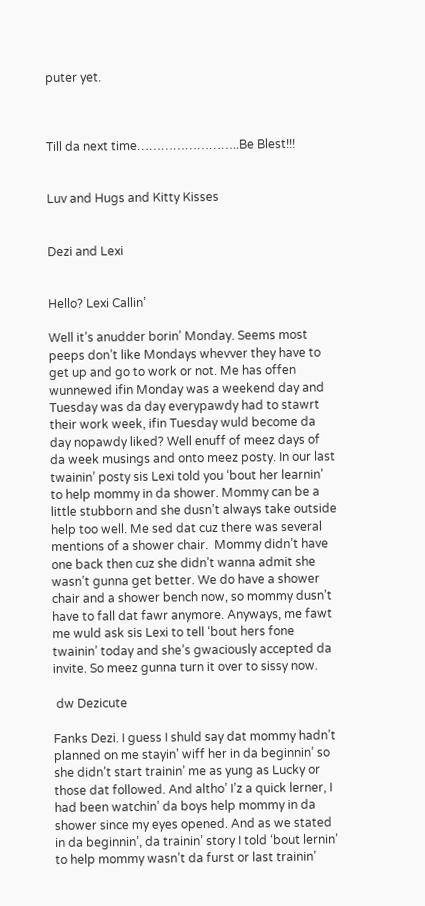puter yet.



Till da next time……………………..Be Blest!!!


Luv and Hugs and Kitty Kisses


Dezi and Lexi


Hello? Lexi Callin’

Well it’s anudder borin’ Monday. Seems most peeps don’t like Mondays whevver they have to get up and go to work or not. Me has offen wunnewed ifin Monday was a weekend day and Tuesday was da day everypawdy had to stawrt their work week, ifin Tuesday wuld become da day nopawdy liked? Well enuff of meez days of da week musings and onto meez posty. In our last twainin’ posty sis Lexi told you ‘bout her learnin’ to help mommy in da shower. Mommy can be a little stubborn and she dusn’t always take outside help too well. Me sed dat cuz there was several mentions of a shower chair.  Mommy didn’t have one back then cuz she didn’t wanna admit she wasn’t gunna get better. We do have a shower chair and a shower bench now, so mommy dusn’t have to fall dat fawr anymore. Anyways, me fawt me wuld ask sis Lexi to tell ‘bout hers fone twainin’ today and she’s gwaciously accepted da invite. So meez gunna turn it over to sissy now.

 dw Dezicute

Fanks Dezi. I guess I shuld say dat mommy hadn’t planned on me stayin’ wiff her in da beginnin’ so she didn’t start trainin’ me as yung as Lucky or those dat followed. And altho’ I’z a quick lerner, I had been watchin’ da boys help mommy in da shower since my eyes opened. And as we stated in da beginnin’, da trainin’ story I told ‘bout lernin’ to help mommy wasn’t da furst or last trainin’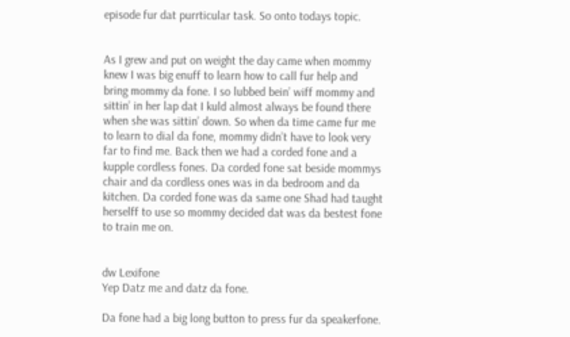episode fur dat purrticular task. So onto todays topic.


As I grew and put on weight the day came when mommy knew I was big enuff to learn how to call fur help and bring mommy da fone. I so lubbed bein’ wiff mommy and sittin’ in her lap dat I kuld almost always be found there when she was sittin’ down. So when da time came fur me to learn to dial da fone, mommy didn’t have to look very far to find me. Back then we had a corded fone and a kupple cordless fones. Da corded fone sat beside mommys chair and da cordless ones was in da bedroom and da kitchen. Da corded fone was da same one Shad had taught herselff to use so mommy decided dat was da bestest fone to train me on.


dw Lexifone
Yep Datz me and datz da fone.

Da fone had a big long button to press fur da speakerfone.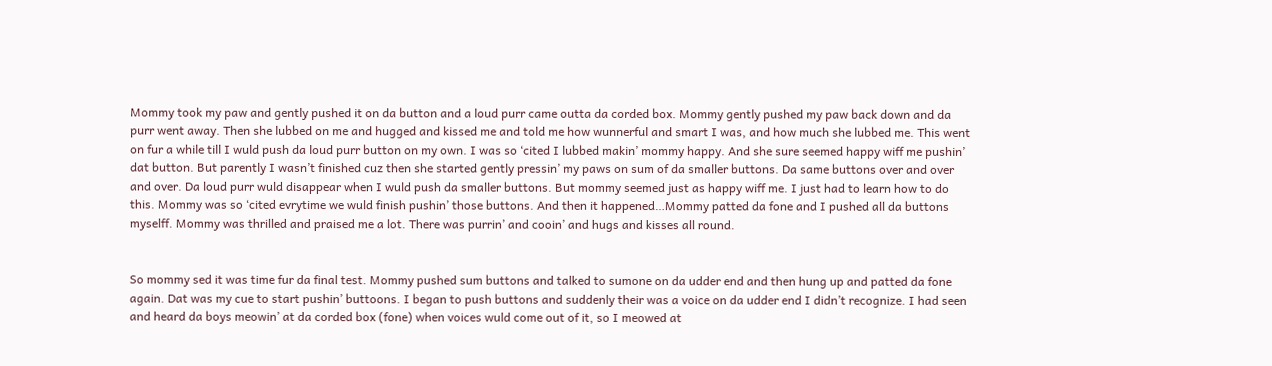Mommy took my paw and gently pushed it on da button and a loud purr came outta da corded box. Mommy gently pushed my paw back down and da purr went away. Then she lubbed on me and hugged and kissed me and told me how wunnerful and smart I was, and how much she lubbed me. This went on fur a while till I wuld push da loud purr button on my own. I was so ‘cited I lubbed makin’ mommy happy. And she sure seemed happy wiff me pushin’ dat button. But parently I wasn’t finished cuz then she started gently pressin’ my paws on sum of da smaller buttons. Da same buttons over and over and over. Da loud purr wuld disappear when I wuld push da smaller buttons. But mommy seemed just as happy wiff me. I just had to learn how to do this. Mommy was so ‘cited evrytime we wuld finish pushin’ those buttons. And then it happened…Mommy patted da fone and I pushed all da buttons myselff. Mommy was thrilled and praised me a lot. There was purrin’ and cooin’ and hugs and kisses all round.


So mommy sed it was time fur da final test. Mommy pushed sum buttons and talked to sumone on da udder end and then hung up and patted da fone again. Dat was my cue to start pushin’ buttoons. I began to push buttons and suddenly their was a voice on da udder end I didn’t recognize. I had seen and heard da boys meowin’ at da corded box (fone) when voices wuld come out of it, so I meowed at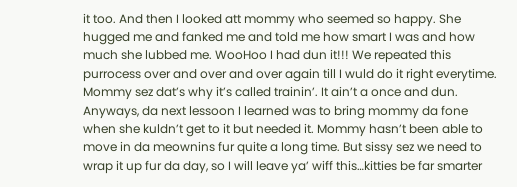it too. And then I looked att mommy who seemed so happy. She hugged me and fanked me and told me how smart I was and how much she lubbed me. WooHoo I had dun it!!! We repeated this purrocess over and over and over again till I wuld do it right everytime. Mommy sez dat’s why it’s called trainin’. It ain’t a once and dun. Anyways, da next lessoon I learned was to bring mommy da fone when she kuldn’t get to it but needed it. Mommy hasn’t been able to move in da meownins fur quite a long time. But sissy sez we need to wrap it up fur da day, so I will leave ya’ wiff this…kitties be far smarter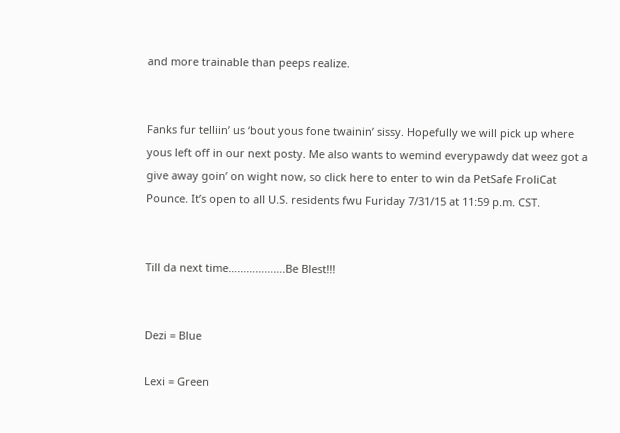and more trainable than peeps realize.


Fanks fur telliin’ us ‘bout yous fone twainin’ sissy. Hopefully we will pick up where yous left off in our next posty. Me also wants to wemind everypawdy dat weez got a give away goin’ on wight now, so click here to enter to win da PetSafe FroliCat Pounce. It’s open to all U.S. residents fwu Furiday 7/31/15 at 11:59 p.m. CST.


Till da next time……………….Be Blest!!!


Dezi = Blue

Lexi = Green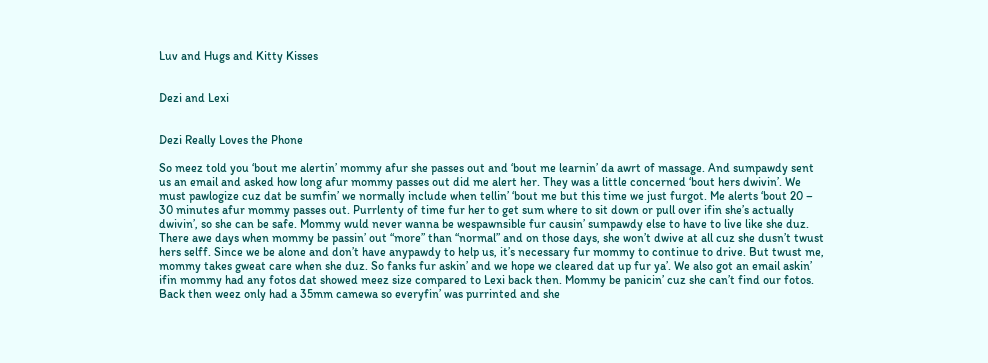Luv and Hugs and Kitty Kisses


Dezi and Lexi


Dezi Really Loves the Phone

So meez told you ‘bout me alertin’ mommy afur she passes out and ‘bout me learnin’ da awrt of massage. And sumpawdy sent us an email and asked how long afur mommy passes out did me alert her. They was a little concerned ‘bout hers dwivin’. We must pawlogize cuz dat be sumfin’ we normally include when tellin’ ‘bout me but this time we just furgot. Me alerts ‘bout 20 – 30 minutes afur mommy passes out. Purrlenty of time fur her to get sum where to sit down or pull over ifin she’s actually dwivin’, so she can be safe. Mommy wuld never wanna be wespawnsible fur causin’ sumpawdy else to have to live like she duz. There awe days when mommy be passin’ out “more” than “normal” and on those days, she won’t dwive at all cuz she dusn’t twust hers selff. Since we be alone and don’t have anypawdy to help us, it’s necessary fur mommy to continue to drive. But twust me, mommy takes gweat care when she duz. So fanks fur askin’ and we hope we cleared dat up fur ya’. We also got an email askin’ ifin mommy had any fotos dat showed meez size compared to Lexi back then. Mommy be panicin’ cuz she can’t find our fotos. Back then weez only had a 35mm camewa so everyfin’ was purrinted and she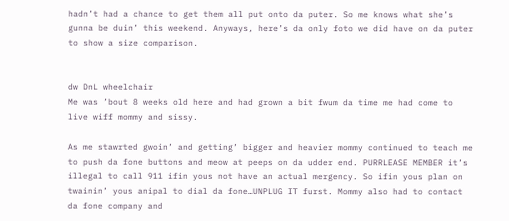hadn’t had a chance to get them all put onto da puter. So me knows what she’s gunna be duin’ this weekend. Anyways, here’s da only foto we did have on da puter to show a size comparison.


dw DnL wheelchair
Me was ’bout 8 weeks old here and had grown a bit fwum da time me had come to live wiff mommy and sissy.

As me stawrted gwoin’ and getting’ bigger and heavier mommy continued to teach me to push da fone buttons and meow at peeps on da udder end. PURRLEASE MEMBER it’s illegal to call 911 ifin yous not have an actual mergency. So ifin yous plan on twainin’ yous anipal to dial da fone…UNPLUG IT furst. Mommy also had to contact da fone company and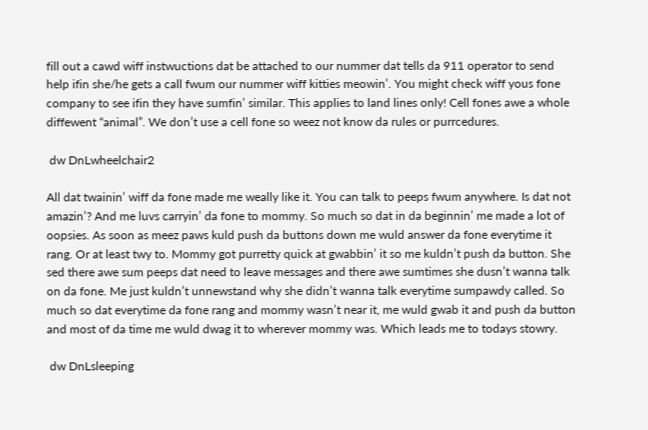fill out a cawd wiff instwuctions dat be attached to our nummer dat tells da 911 operator to send help ifin she/he gets a call fwum our nummer wiff kitties meowin’. You might check wiff yous fone company to see ifin they have sumfin’ similar. This applies to land lines only! Cell fones awe a whole diffewent “animal”. We don’t use a cell fone so weez not know da rules or purrcedures.

 dw DnLwheelchair2

All dat twainin’ wiff da fone made me weally like it. You can talk to peeps fwum anywhere. Is dat not amazin’? And me luvs carryin’ da fone to mommy. So much so dat in da beginnin’ me made a lot of oopsies. As soon as meez paws kuld push da buttons down me wuld answer da fone everytime it rang. Or at least twy to. Mommy got purretty quick at gwabbin’ it so me kuldn’t push da button. She sed there awe sum peeps dat need to leave messages and there awe sumtimes she dusn’t wanna talk on da fone. Me just kuldn’t unnewstand why she didn’t wanna talk everytime sumpawdy called. So much so dat everytime da fone rang and mommy wasn’t near it, me wuld gwab it and push da button and most of da time me wuld dwag it to wherever mommy was. Which leads me to todays stowry.

 dw DnLsleeping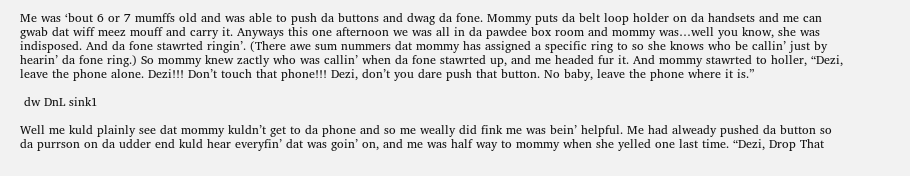Me was ‘bout 6 or 7 mumffs old and was able to push da buttons and dwag da fone. Mommy puts da belt loop holder on da handsets and me can gwab dat wiff meez mouff and carry it. Anyways this one afternoon we was all in da pawdee box room and mommy was…well you know, she was indisposed. And da fone stawrted ringin’. (There awe sum nummers dat mommy has assigned a specific ring to so she knows who be callin’ just by hearin’ da fone ring.) So mommy knew zactly who was callin’ when da fone stawrted up, and me headed fur it. And mommy stawrted to holler, “Dezi, leave the phone alone. Dezi!!! Don’t touch that phone!!! Dezi, don’t you dare push that button. No baby, leave the phone where it is.”

 dw DnL sink1

Well me kuld plainly see dat mommy kuldn’t get to da phone and so me weally did fink me was bein’ helpful. Me had alweady pushed da button so da purrson on da udder end kuld hear everyfin’ dat was goin’ on, and me was half way to mommy when she yelled one last time. “Dezi, Drop That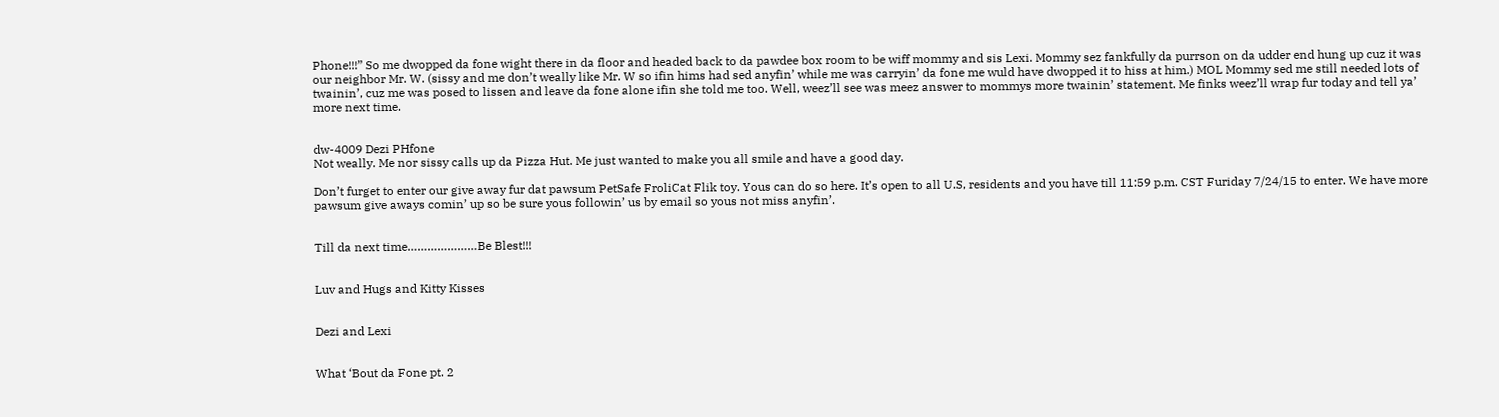Phone!!!” So me dwopped da fone wight there in da floor and headed back to da pawdee box room to be wiff mommy and sis Lexi. Mommy sez fankfully da purrson on da udder end hung up cuz it was our neighbor Mr. W. (sissy and me don’t weally like Mr. W so ifin hims had sed anyfin’ while me was carryin’ da fone me wuld have dwopped it to hiss at him.) MOL Mommy sed me still needed lots of twainin’, cuz me was posed to lissen and leave da fone alone ifin she told me too. Well, weez’ll see was meez answer to mommys more twainin’ statement. Me finks weez’ll wrap fur today and tell ya’ more next time.


dw-4009 Dezi PHfone
Not weally. Me nor sissy calls up da Pizza Hut. Me just wanted to make you all smile and have a good day.

Don’t furget to enter our give away fur dat pawsum PetSafe FroliCat Flik toy. Yous can do so here. It’s open to all U.S, residents and you have till 11:59 p.m. CST Furiday 7/24/15 to enter. We have more pawsum give aways comin’ up so be sure yous followin’ us by email so yous not miss anyfin’.


Till da next time…………………Be Blest!!!


Luv and Hugs and Kitty Kisses


Dezi and Lexi


What ‘Bout da Fone pt. 2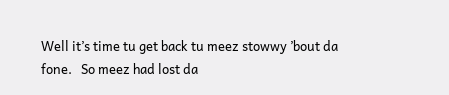Well it’s time tu get back tu meez stowwy ’bout da fone.   So meez had lost da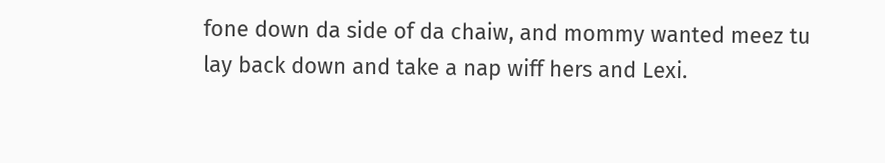fone down da side of da chaiw, and mommy wanted meez tu lay back down and take a nap wiff hers and Lexi.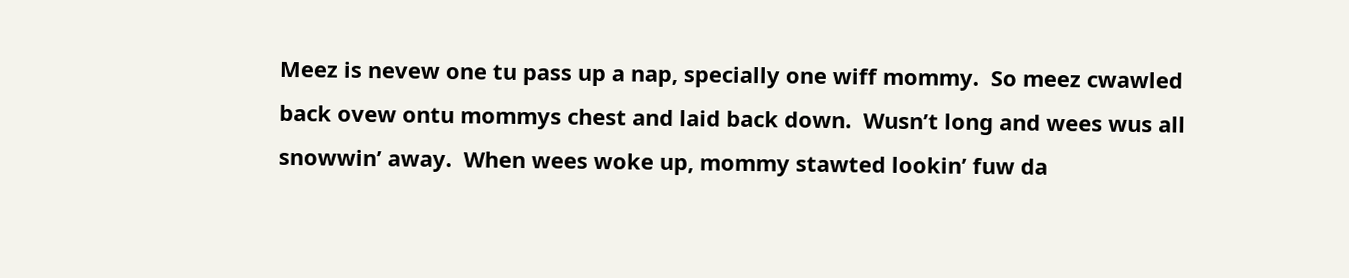Meez is nevew one tu pass up a nap, specially one wiff mommy.  So meez cwawled back ovew ontu mommys chest and laid back down.  Wusn’t long and wees wus all snowwin’ away.  When wees woke up, mommy stawted lookin’ fuw da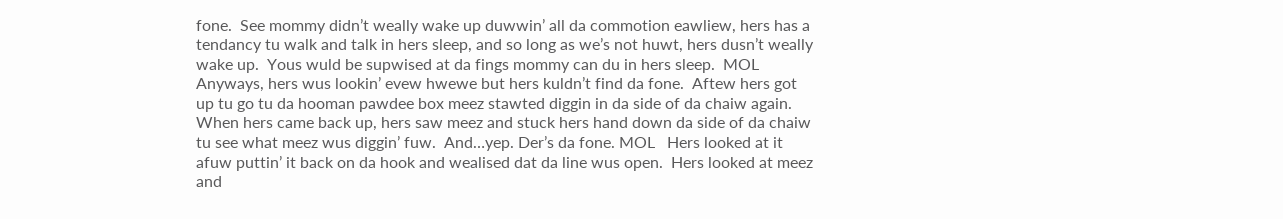fone.  See mommy didn’t weally wake up duwwin’ all da commotion eawliew, hers has a tendancy tu walk and talk in hers sleep, and so long as we’s not huwt, hers dusn’t weally wake up.  Yous wuld be supwised at da fings mommy can du in hers sleep.  MOL  Anyways, hers wus lookin’ evew hwewe but hers kuldn’t find da fone.  Aftew hers got up tu go tu da hooman pawdee box meez stawted diggin in da side of da chaiw again.  When hers came back up, hers saw meez and stuck hers hand down da side of da chaiw tu see what meez wus diggin’ fuw.  And…yep. Der’s da fone. MOL   Hers looked at it afuw puttin’ it back on da hook and wealised dat da line wus open.  Hers looked at meez and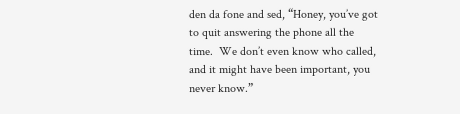den da fone and sed, “Honey, you’ve got to quit answering the phone all the time.  We don’t even know who called, and it might have been important, you never know.”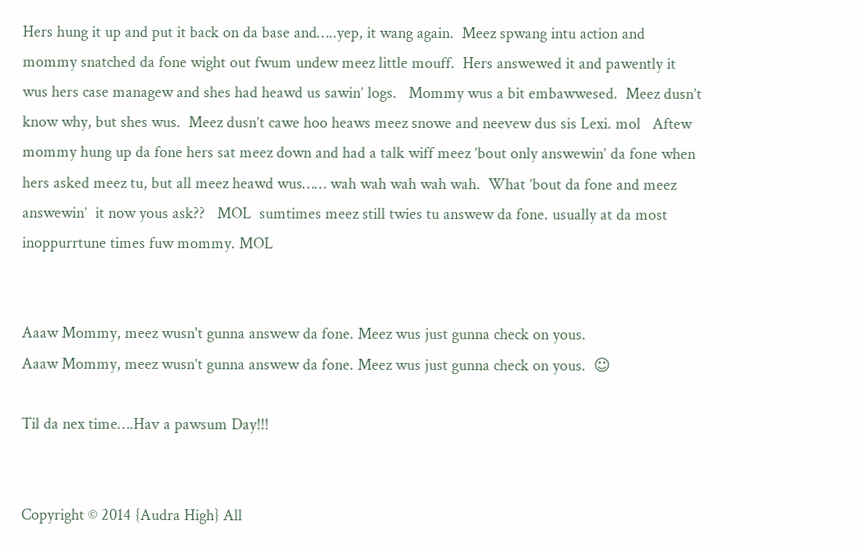Hers hung it up and put it back on da base and…..yep, it wang again.  Meez spwang intu action and mommy snatched da fone wight out fwum undew meez little mouff.  Hers answewed it and pawently it wus hers case managew and shes had heawd us sawin’ logs.   Mommy wus a bit embawwesed.  Meez dusn’t know why, but shes wus.  Meez dusn’t cawe hoo heaws meez snowe and neevew dus sis Lexi. mol   Aftew mommy hung up da fone hers sat meez down and had a talk wiff meez ’bout only answewin’ da fone when hers asked meez tu, but all meez heawd wus…… wah wah wah wah wah.  What ’bout da fone and meez answewin’  it now yous ask??   MOL  sumtimes meez still twies tu answew da fone. usually at da most inoppurrtune times fuw mommy. MOL


Aaaw Mommy, meez wusn't gunna answew da fone. Meez wus just gunna check on yous.
Aaaw Mommy, meez wusn’t gunna answew da fone. Meez wus just gunna check on yous.  ☺

Til da nex time….Hav a pawsum Day!!!


Copyright © 2014 {Audra High} All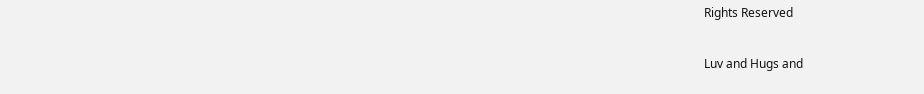Rights Reserved

Luv and Hugs and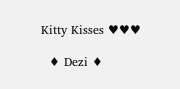Kitty Kisses ♥♥♥

  ♦ Dezi ♦